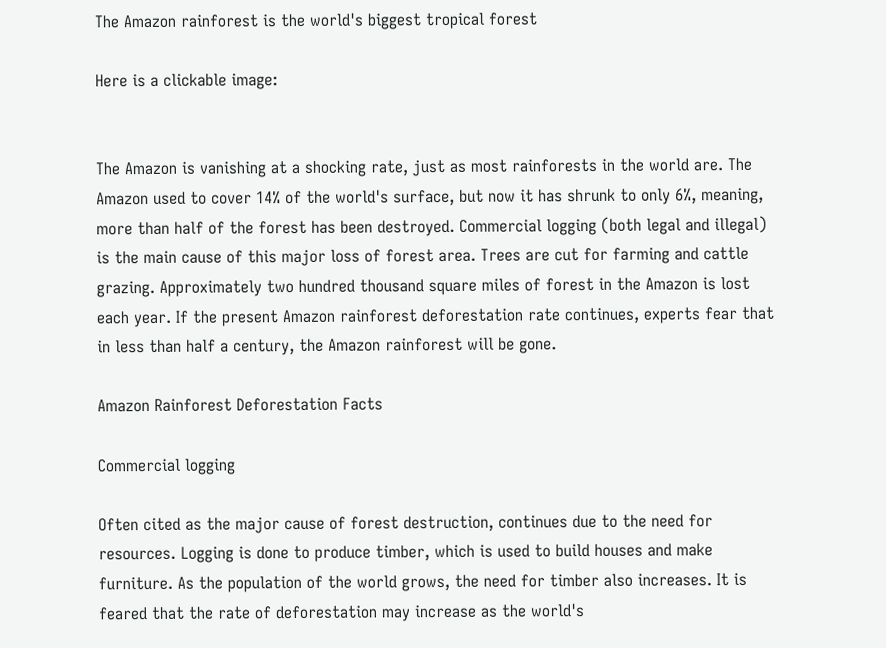The Amazon rainforest is the world's biggest tropical forest

Here is a clickable image:


The Amazon is vanishing at a shocking rate, just as most rainforests in the world are. The Amazon used to cover 14% of the world's surface, but now it has shrunk to only 6%, meaning, more than half of the forest has been destroyed. Commercial logging (both legal and illegal) is the main cause of this major loss of forest area. Trees are cut for farming and cattle grazing. Approximately two hundred thousand square miles of forest in the Amazon is lost each year. If the present Amazon rainforest deforestation rate continues, experts fear that in less than half a century, the Amazon rainforest will be gone.

Amazon Rainforest Deforestation Facts

Commercial logging

Often cited as the major cause of forest destruction, continues due to the need for resources. Logging is done to produce timber, which is used to build houses and make furniture. As the population of the world grows, the need for timber also increases. It is feared that the rate of deforestation may increase as the world's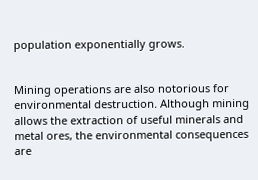population exponentially grows.


Mining operations are also notorious for environmental destruction. Although mining allows the extraction of useful minerals and metal ores, the environmental consequences are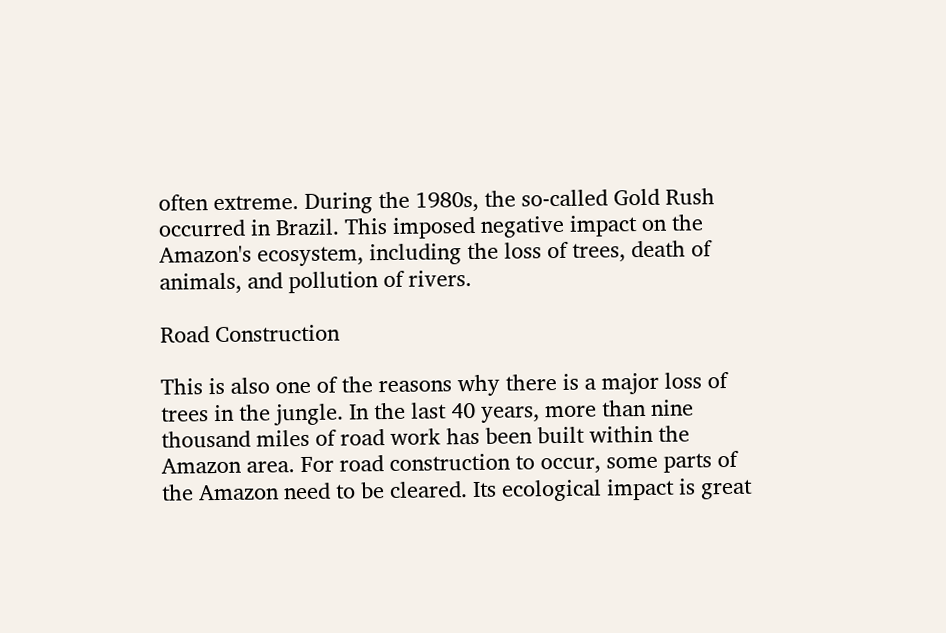often extreme. During the 1980s, the so-called Gold Rush occurred in Brazil. This imposed negative impact on the Amazon's ecosystem, including the loss of trees, death of animals, and pollution of rivers.

Road Construction

This is also one of the reasons why there is a major loss of trees in the jungle. In the last 40 years, more than nine thousand miles of road work has been built within the Amazon area. For road construction to occur, some parts of the Amazon need to be cleared. Its ecological impact is great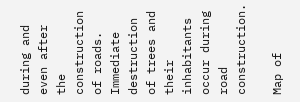during and even after the construction of roads. Immediate destruction of trees and their inhabitants occur during road construction.

Map of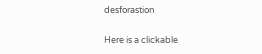desforastion

Here is a clickable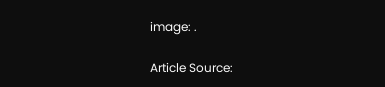image: .

Article Source: